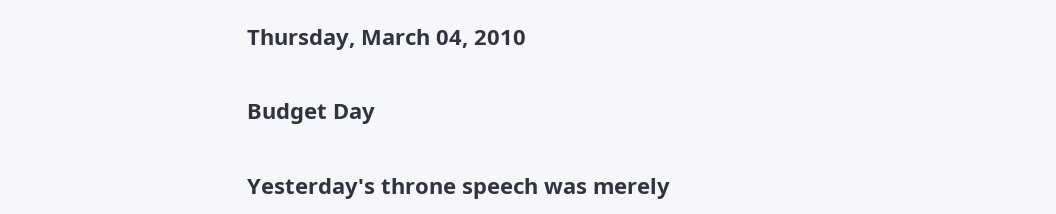Thursday, March 04, 2010

Budget Day

Yesterday's throne speech was merely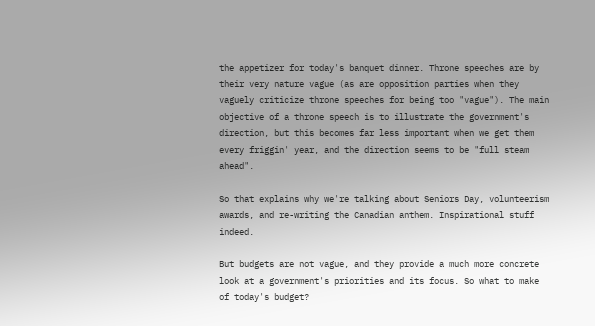the appetizer for today's banquet dinner. Throne speeches are by their very nature vague (as are opposition parties when they vaguely criticize throne speeches for being too "vague"). The main objective of a throne speech is to illustrate the government's direction, but this becomes far less important when we get them every friggin' year, and the direction seems to be "full steam ahead".

So that explains why we're talking about Seniors Day, volunteerism awards, and re-writing the Canadian anthem. Inspirational stuff indeed.

But budgets are not vague, and they provide a much more concrete look at a government's priorities and its focus. So what to make of today's budget?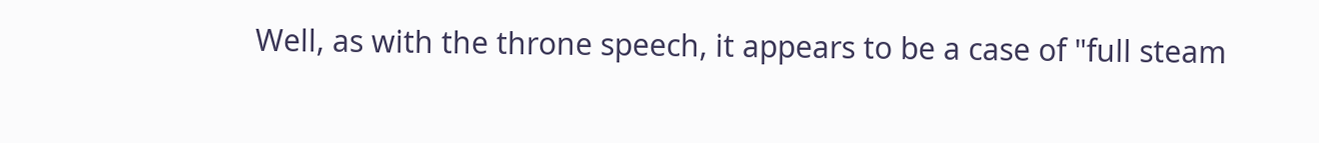Well, as with the throne speech, it appears to be a case of "full steam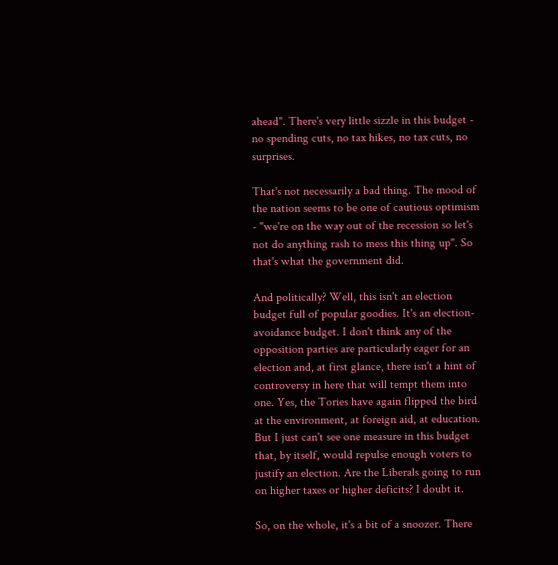ahead". There's very little sizzle in this budget - no spending cuts, no tax hikes, no tax cuts, no surprises.

That's not necessarily a bad thing. The mood of the nation seems to be one of cautious optimism - "we're on the way out of the recession so let's not do anything rash to mess this thing up". So that's what the government did.

And politically? Well, this isn't an election budget full of popular goodies. It's an election-avoidance budget. I don't think any of the opposition parties are particularly eager for an election and, at first glance, there isn't a hint of controversy in here that will tempt them into one. Yes, the Tories have again flipped the bird at the environment, at foreign aid, at education. But I just can't see one measure in this budget that, by itself, would repulse enough voters to justify an election. Are the Liberals going to run on higher taxes or higher deficits? I doubt it.

So, on the whole, it's a bit of a snoozer. There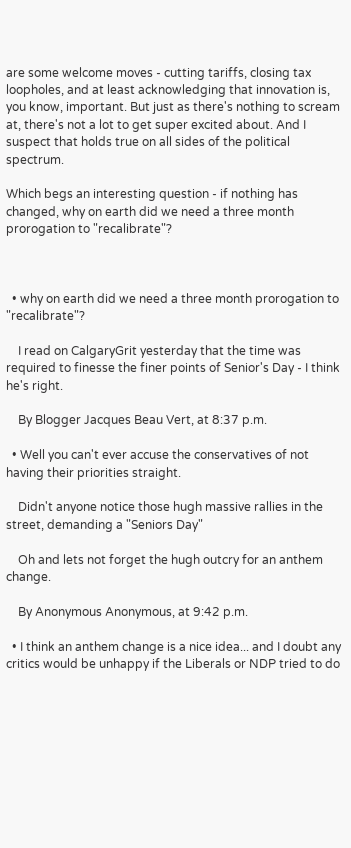are some welcome moves - cutting tariffs, closing tax loopholes, and at least acknowledging that innovation is, you know, important. But just as there's nothing to scream at, there's not a lot to get super excited about. And I suspect that holds true on all sides of the political spectrum.

Which begs an interesting question - if nothing has changed, why on earth did we need a three month prorogation to "recalibrate"?



  • why on earth did we need a three month prorogation to "recalibrate"?

    I read on CalgaryGrit yesterday that the time was required to finesse the finer points of Senior's Day - I think he's right.

    By Blogger Jacques Beau Vert, at 8:37 p.m.

  • Well you can't ever accuse the conservatives of not having their priorities straight.

    Didn't anyone notice those hugh massive rallies in the street, demanding a "Seniors Day"

    Oh and lets not forget the hugh outcry for an anthem change.

    By Anonymous Anonymous, at 9:42 p.m.

  • I think an anthem change is a nice idea... and I doubt any critics would be unhappy if the Liberals or NDP tried to do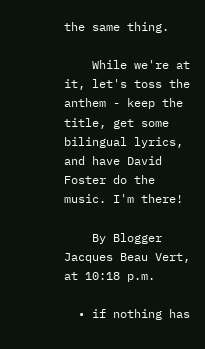the same thing.

    While we're at it, let's toss the anthem - keep the title, get some bilingual lyrics, and have David Foster do the music. I'm there!

    By Blogger Jacques Beau Vert, at 10:18 p.m.

  • if nothing has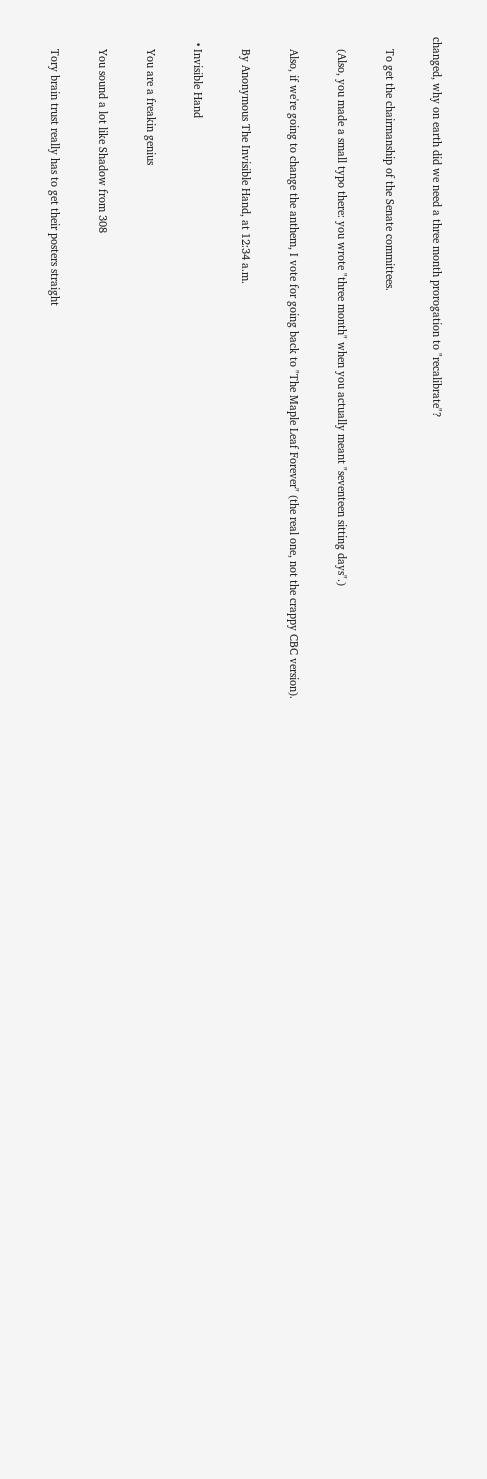changed, why on earth did we need a three month prorogation to "recalibrate"?

    To get the chairmanship of the Senate committees.

    (Also, you made a small typo there: you wrote "three month" when you actually meant "seventeen sitting days".)

    Also, if we're going to change the anthem, I vote for going back to "The Maple Leaf Forever" (the real one, not the crappy CBC version).

    By Anonymous The Invisible Hand, at 12:34 a.m.

  • Invisible Hand

    You are a freakin genius

    You sound a lot like Shadow from 308

    Tory brain trust really has to get their posters straight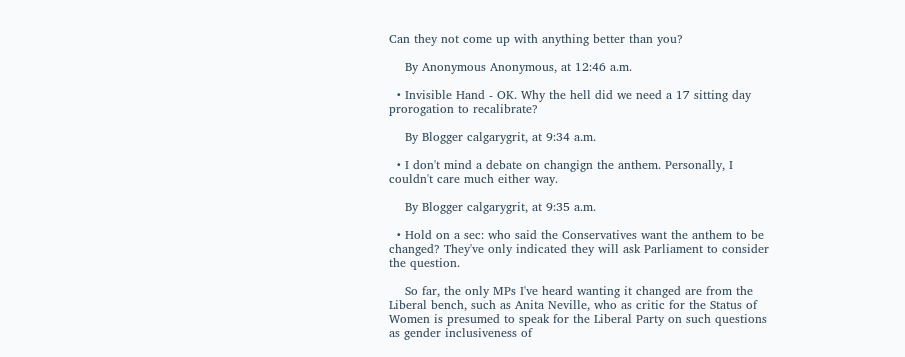Can they not come up with anything better than you?

    By Anonymous Anonymous, at 12:46 a.m.

  • Invisible Hand - OK. Why the hell did we need a 17 sitting day prorogation to recalibrate?

    By Blogger calgarygrit, at 9:34 a.m.

  • I don't mind a debate on changign the anthem. Personally, I couldn't care much either way.

    By Blogger calgarygrit, at 9:35 a.m.

  • Hold on a sec: who said the Conservatives want the anthem to be changed? They've only indicated they will ask Parliament to consider the question.

    So far, the only MPs I've heard wanting it changed are from the Liberal bench, such as Anita Neville, who as critic for the Status of Women is presumed to speak for the Liberal Party on such questions as gender inclusiveness of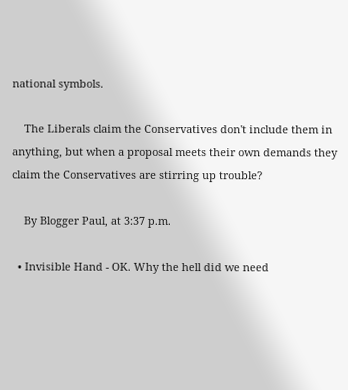national symbols.

    The Liberals claim the Conservatives don't include them in anything, but when a proposal meets their own demands they claim the Conservatives are stirring up trouble?

    By Blogger Paul, at 3:37 p.m.

  • Invisible Hand - OK. Why the hell did we need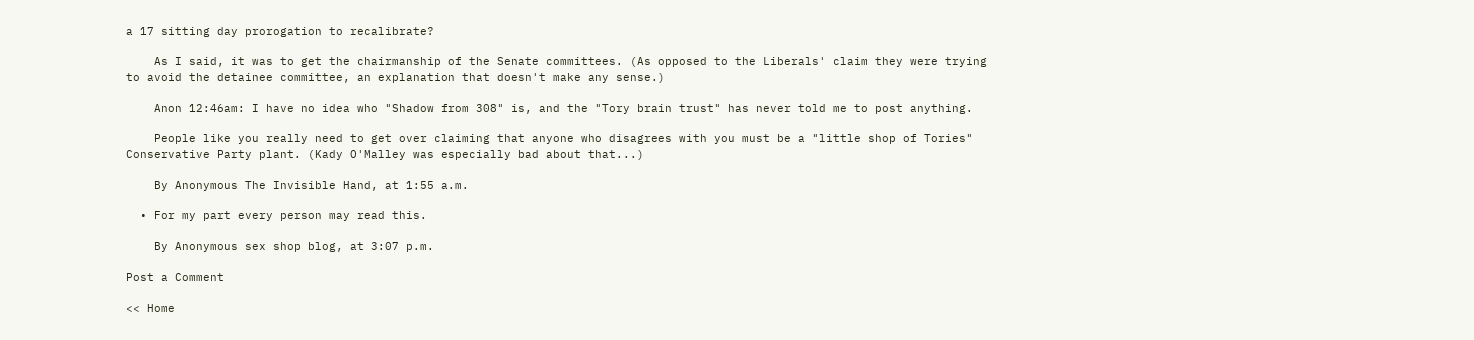a 17 sitting day prorogation to recalibrate?

    As I said, it was to get the chairmanship of the Senate committees. (As opposed to the Liberals' claim they were trying to avoid the detainee committee, an explanation that doesn't make any sense.)

    Anon 12:46am: I have no idea who "Shadow from 308" is, and the "Tory brain trust" has never told me to post anything.

    People like you really need to get over claiming that anyone who disagrees with you must be a "little shop of Tories" Conservative Party plant. (Kady O'Malley was especially bad about that...)

    By Anonymous The Invisible Hand, at 1:55 a.m.

  • For my part every person may read this.

    By Anonymous sex shop blog, at 3:07 p.m.

Post a Comment

<< Home